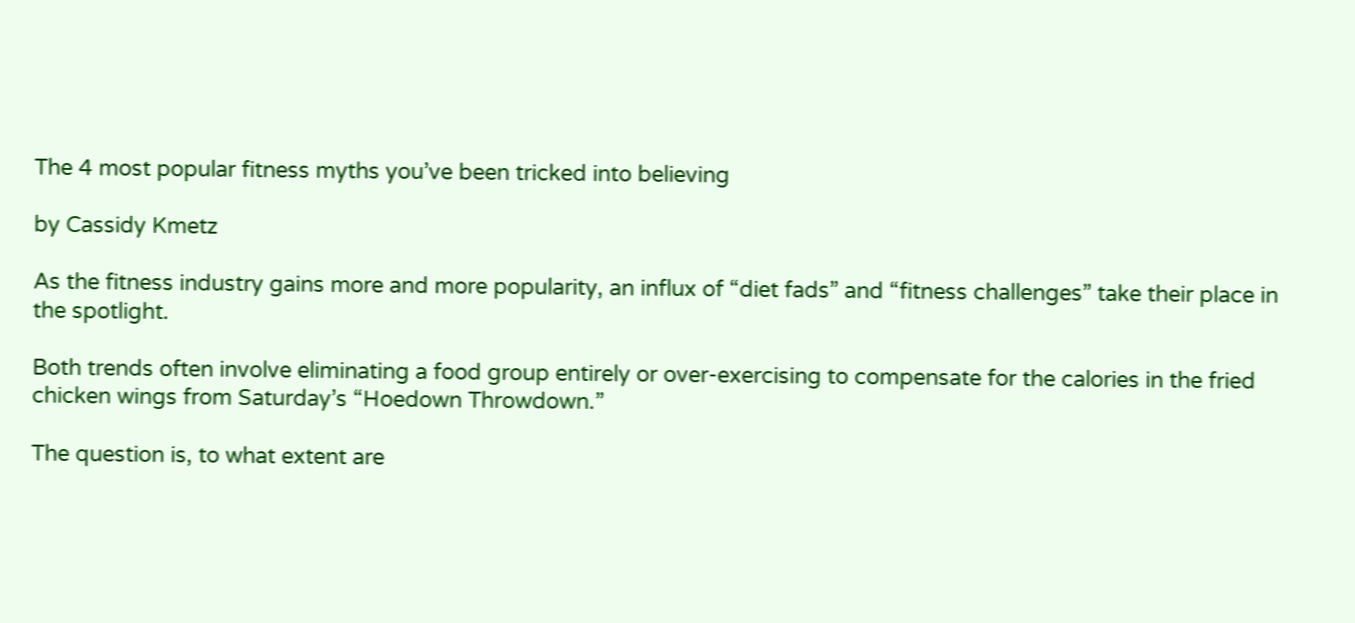The 4 most popular fitness myths you’ve been tricked into believing

by Cassidy Kmetz

As the fitness industry gains more and more popularity, an influx of “diet fads” and “fitness challenges” take their place in the spotlight.

Both trends often involve eliminating a food group entirely or over-exercising to compensate for the calories in the fried chicken wings from Saturday’s “Hoedown Throwdown.”

The question is, to what extent are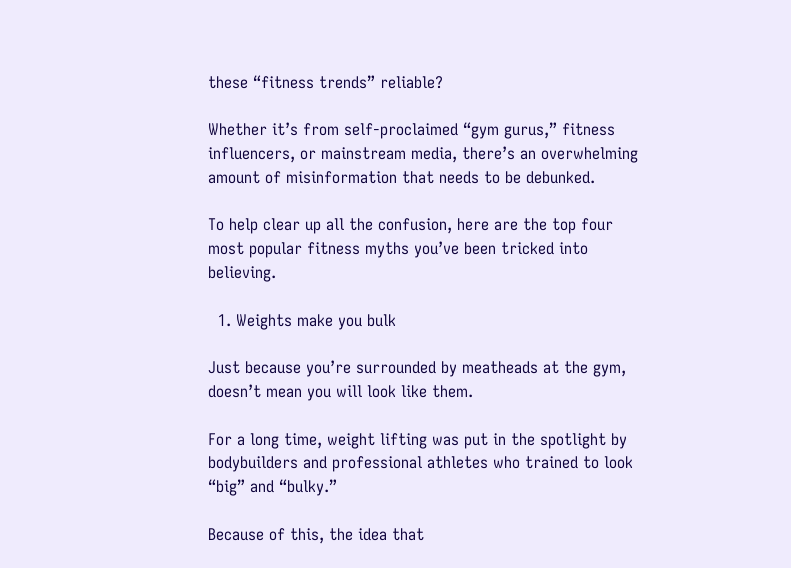these “fitness trends” reliable?

Whether it’s from self-proclaimed “gym gurus,” fitness influencers, or mainstream media, there’s an overwhelming amount of misinformation that needs to be debunked.

To help clear up all the confusion, here are the top four most popular fitness myths you’ve been tricked into believing.

  1. Weights make you bulk

Just because you’re surrounded by meatheads at the gym, doesn’t mean you will look like them.

For a long time, weight lifting was put in the spotlight by bodybuilders and professional athletes who trained to look “big” and “bulky.”

Because of this, the idea that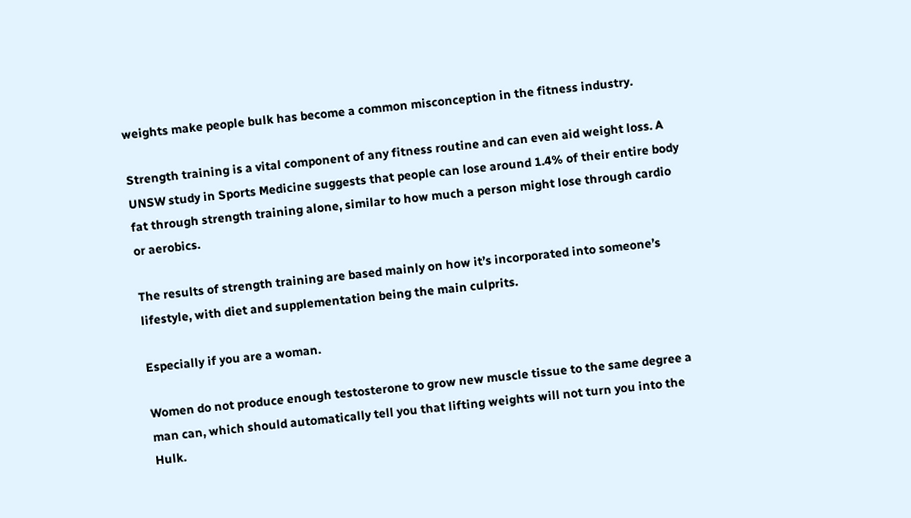weights make people bulk has become a common misconception in the fitness industry.

Strength training is a vital component of any fitness routine and can even aid weight loss. A UNSW study in Sports Medicine suggests that people can lose around 1.4% of their entire body fat through strength training alone, similar to how much a person might lose through cardio or aerobics.

The results of strength training are based mainly on how it’s incorporated into someone’s lifestyle, with diet and supplementation being the main culprits.

Especially if you are a woman.

Women do not produce enough testosterone to grow new muscle tissue to the same degree a man can, which should automatically tell you that lifting weights will not turn you into the Hulk.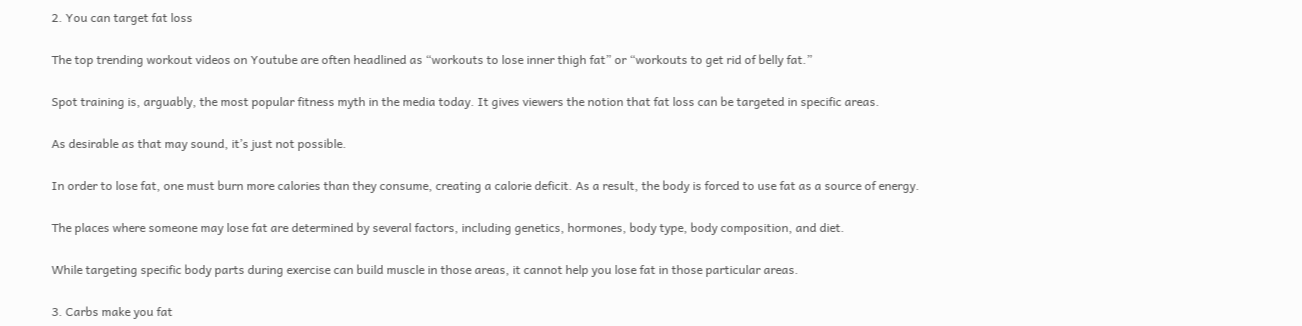2. You can target fat loss

The top trending workout videos on Youtube are often headlined as “workouts to lose inner thigh fat” or “workouts to get rid of belly fat.”

Spot training is, arguably, the most popular fitness myth in the media today. It gives viewers the notion that fat loss can be targeted in specific areas.

As desirable as that may sound, it’s just not possible.

In order to lose fat, one must burn more calories than they consume, creating a calorie deficit. As a result, the body is forced to use fat as a source of energy.

The places where someone may lose fat are determined by several factors, including genetics, hormones, body type, body composition, and diet.

While targeting specific body parts during exercise can build muscle in those areas, it cannot help you lose fat in those particular areas.

3. Carbs make you fat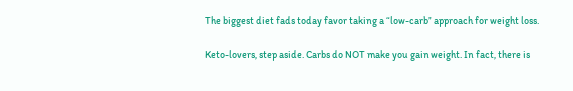The biggest diet fads today favor taking a “low-carb” approach for weight loss.

Keto-lovers, step aside. Carbs do NOT make you gain weight. In fact, there is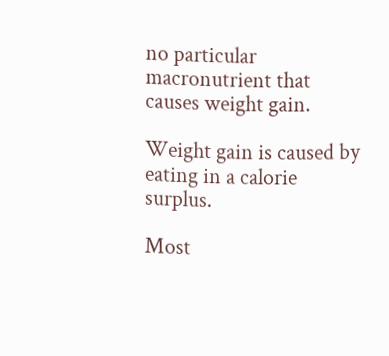no particular macronutrient that causes weight gain.

Weight gain is caused by eating in a calorie surplus.

Most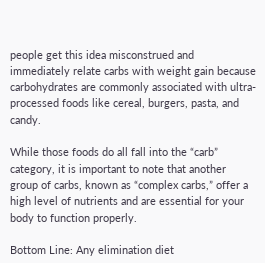people get this idea misconstrued and immediately relate carbs with weight gain because carbohydrates are commonly associated with ultra-processed foods like cereal, burgers, pasta, and candy.

While those foods do all fall into the “carb” category, it is important to note that another group of carbs, known as “complex carbs,” offer a high level of nutrients and are essential for your body to function properly.

Bottom Line: Any elimination diet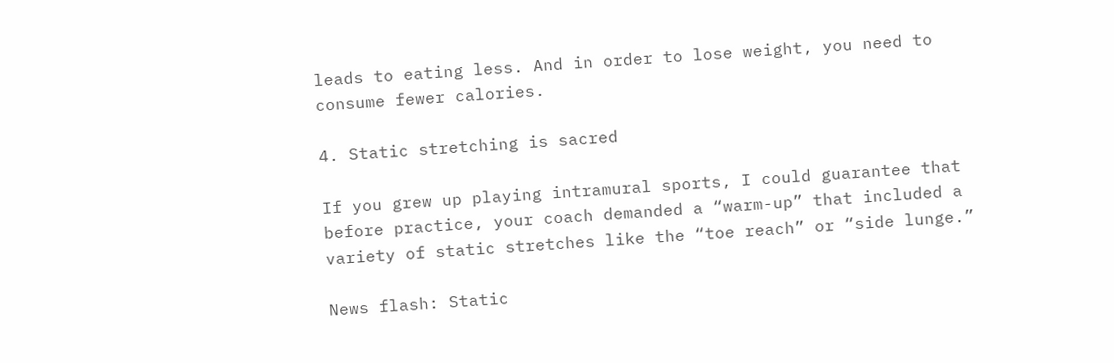leads to eating less. And in order to lose weight, you need to consume fewer calories.

4. Static stretching is sacred

If you grew up playing intramural sports, I could guarantee that before practice, your coach demanded a “warm-up” that included a variety of static stretches like the “toe reach” or “side lunge.”

News flash: Static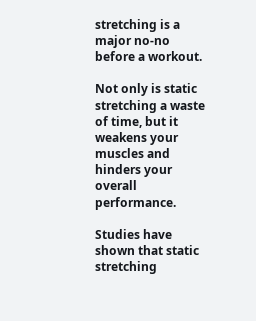stretching is a major no-no before a workout.

Not only is static stretching a waste of time, but it weakens your muscles and hinders your overall performance.

Studies have shown that static stretching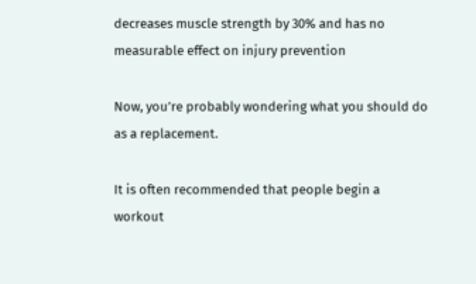decreases muscle strength by 30% and has no measurable effect on injury prevention

Now, you’re probably wondering what you should do as a replacement.

It is often recommended that people begin a workout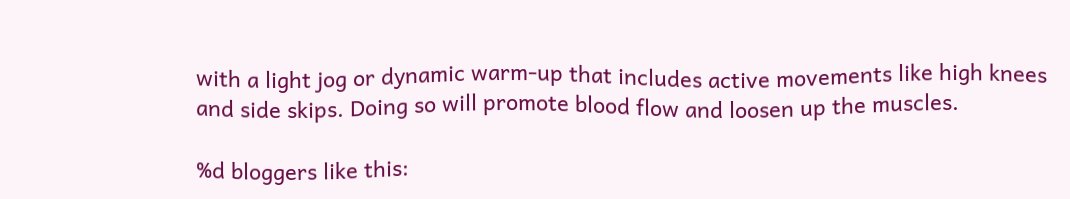with a light jog or dynamic warm-up that includes active movements like high knees and side skips. Doing so will promote blood flow and loosen up the muscles.

%d bloggers like this: